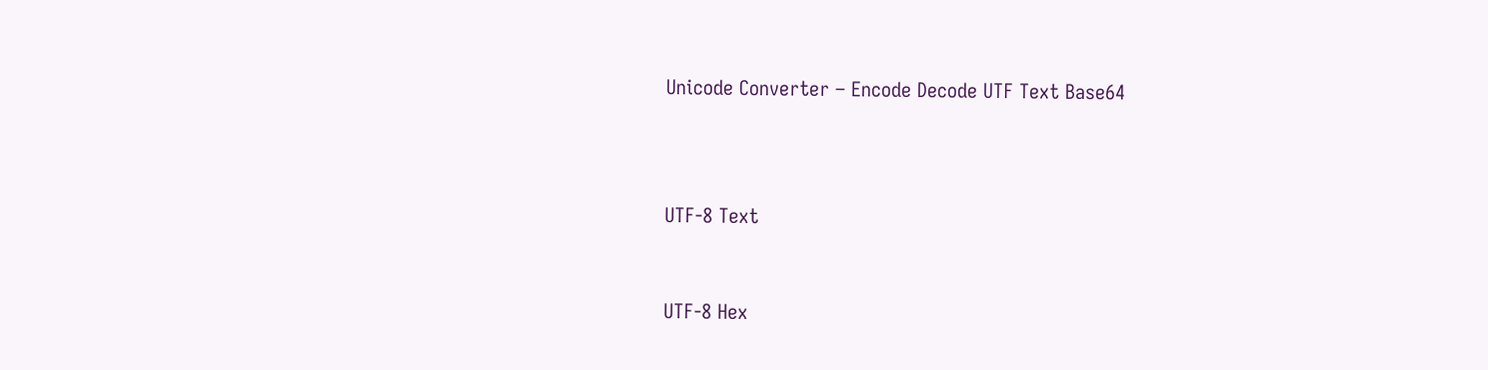Unicode Converter – Encode Decode UTF Text Base64



UTF-8 Text


UTF-8 Hex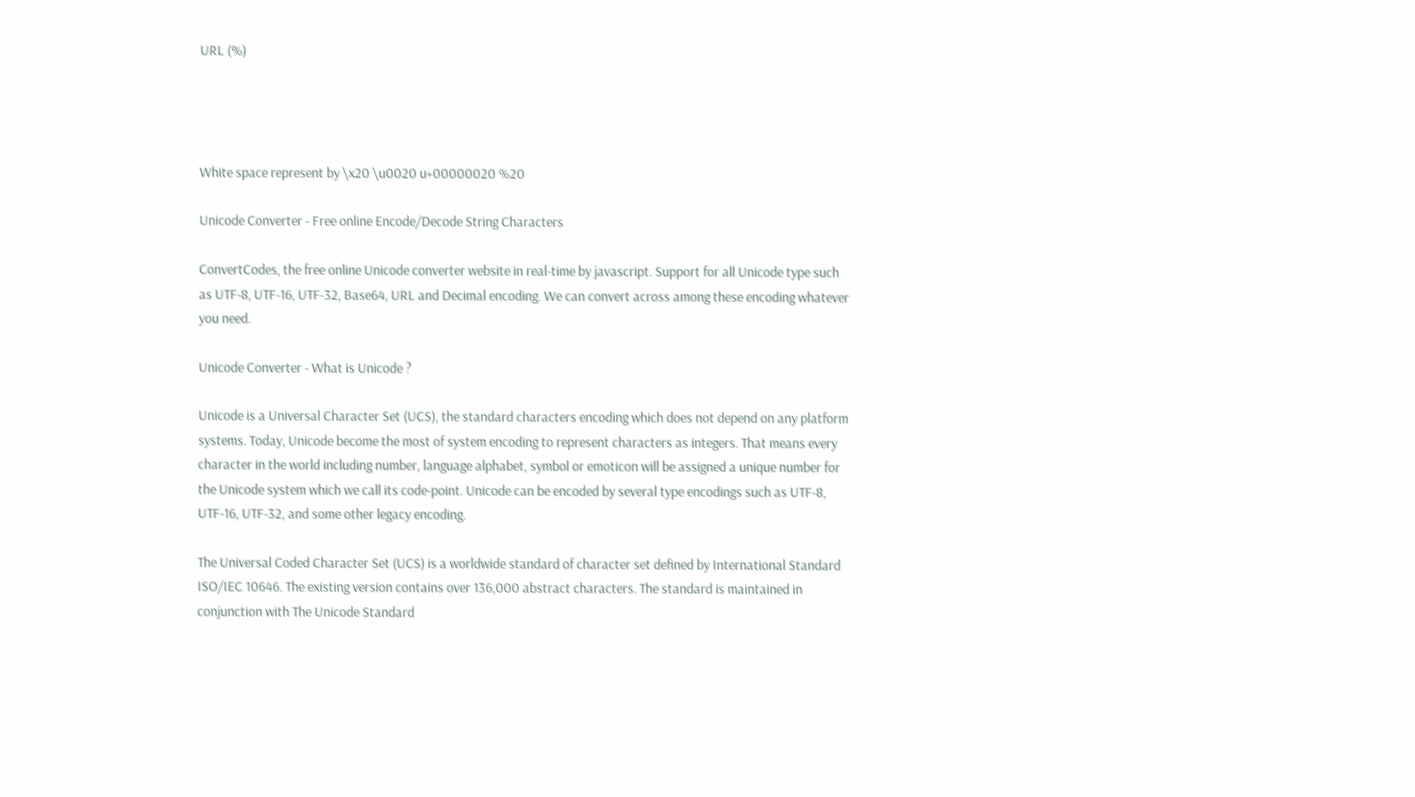URL (%)




White space represent by \x20 \u0020 u+00000020 %20

Unicode Converter - Free online Encode/Decode String Characters

ConvertCodes, the free online Unicode converter website in real-time by javascript. Support for all Unicode type such as UTF-8, UTF-16, UTF-32, Base64, URL and Decimal encoding. We can convert across among these encoding whatever you need.

Unicode Converter - What is Unicode ?

Unicode is a Universal Character Set (UCS), the standard characters encoding which does not depend on any platform systems. Today, Unicode become the most of system encoding to represent characters as integers. That means every character in the world including number, language alphabet, symbol or emoticon will be assigned a unique number for the Unicode system which we call its code-point. Unicode can be encoded by several type encodings such as UTF-8, UTF-16, UTF-32, and some other legacy encoding.

The Universal Coded Character Set (UCS) is a worldwide standard of character set defined by International Standard ISO/IEC 10646. The existing version contains over 136,000 abstract characters. The standard is maintained in conjunction with The Unicode Standard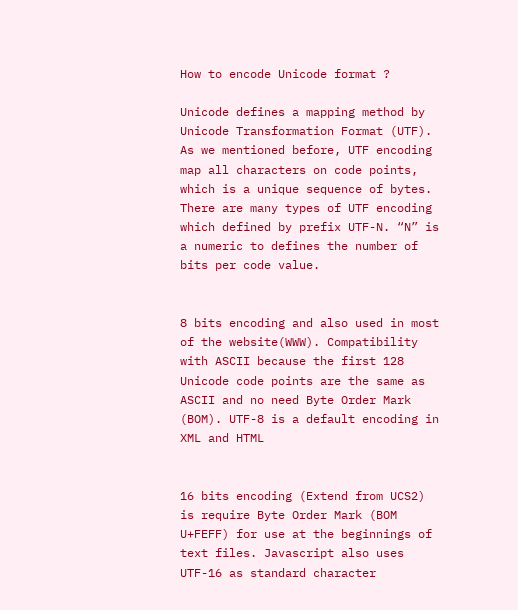How to encode Unicode format ?

Unicode defines a mapping method by Unicode Transformation Format (UTF). As we mentioned before, UTF encoding map all characters on code points, which is a unique sequence of bytes. There are many types of UTF encoding which defined by prefix UTF-N. “N” is a numeric to defines the number of bits per code value.


8 bits encoding and also used in most of the website(WWW). Compatibility with ASCII because the first 128 Unicode code points are the same as ASCII and no need Byte Order Mark (BOM). UTF-8 is a default encoding in XML and HTML


16 bits encoding (Extend from UCS2) is require Byte Order Mark (BOM U+FEFF) for use at the beginnings of text files. Javascript also uses UTF-16 as standard character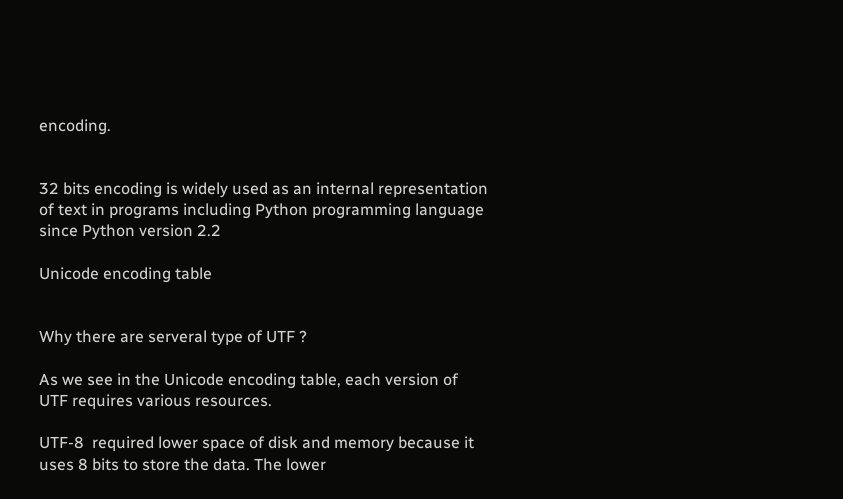encoding.


32 bits encoding is widely used as an internal representation of text in programs including Python programming language since Python version 2.2

Unicode encoding table


Why there are serveral type of UTF ?

As we see in the Unicode encoding table, each version of UTF requires various resources.

UTF-8  required lower space of disk and memory because it uses 8 bits to store the data. The lower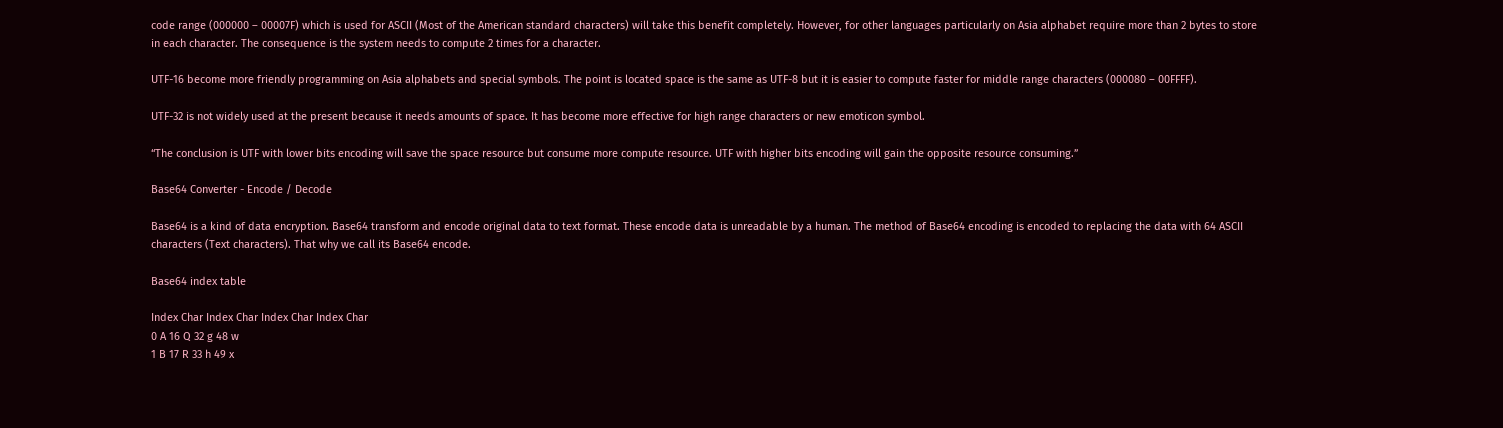code range (000000 – 00007F) which is used for ASCII (Most of the American standard characters) will take this benefit completely. However, for other languages particularly on Asia alphabet require more than 2 bytes to store in each character. The consequence is the system needs to compute 2 times for a character.

UTF-16 become more friendly programming on Asia alphabets and special symbols. The point is located space is the same as UTF-8 but it is easier to compute faster for middle range characters (000080 – 00FFFF).

UTF-32 is not widely used at the present because it needs amounts of space. It has become more effective for high range characters or new emoticon symbol.

“The conclusion is UTF with lower bits encoding will save the space resource but consume more compute resource. UTF with higher bits encoding will gain the opposite resource consuming.”

Base64 Converter - Encode / Decode

Base64 is a kind of data encryption. Base64 transform and encode original data to text format. These encode data is unreadable by a human. The method of Base64 encoding is encoded to replacing the data with 64 ASCII characters (Text characters). That why we call its Base64 encode.

Base64 index table

Index Char Index Char Index Char Index Char
0 A 16 Q 32 g 48 w
1 B 17 R 33 h 49 x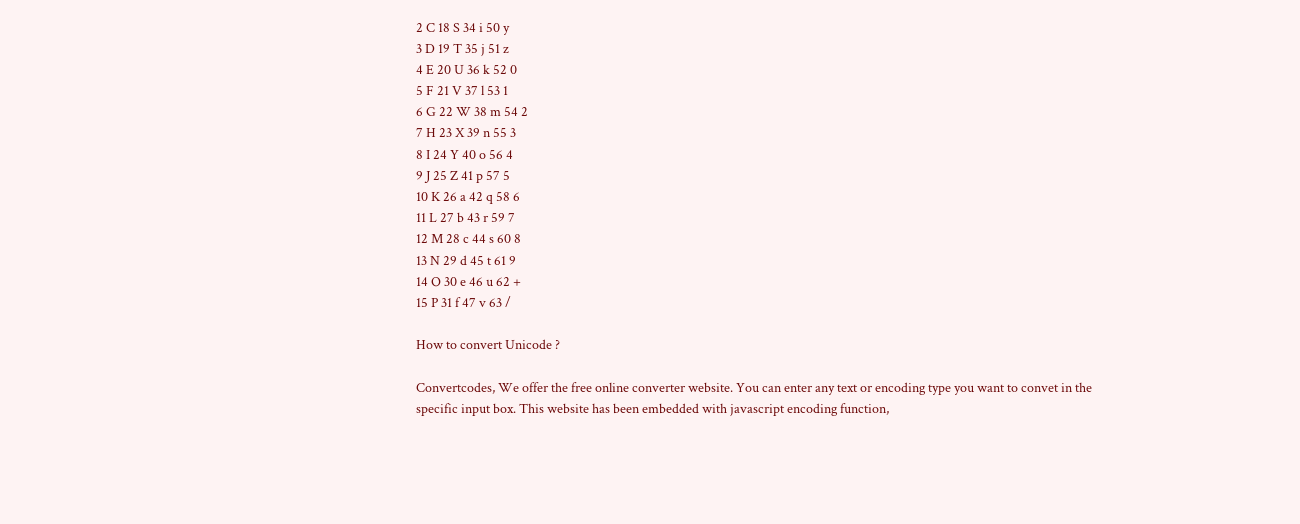2 C 18 S 34 i 50 y
3 D 19 T 35 j 51 z
4 E 20 U 36 k 52 0
5 F 21 V 37 l 53 1
6 G 22 W 38 m 54 2
7 H 23 X 39 n 55 3
8 I 24 Y 40 o 56 4
9 J 25 Z 41 p 57 5
10 K 26 a 42 q 58 6
11 L 27 b 43 r 59 7
12 M 28 c 44 s 60 8
13 N 29 d 45 t 61 9
14 O 30 e 46 u 62 +
15 P 31 f 47 v 63 /

How to convert Unicode ?

Convertcodes, We offer the free online converter website. You can enter any text or encoding type you want to convet in the specific input box. This website has been embedded with javascript encoding function,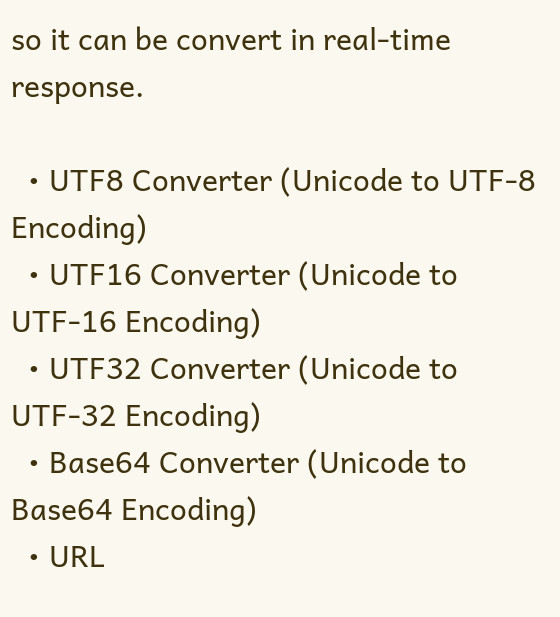so it can be convert in real-time response.

  • UTF8 Converter (Unicode to UTF-8 Encoding)
  • UTF16 Converter (Unicode to UTF-16 Encoding)
  • UTF32 Converter (Unicode to UTF-32 Encoding)
  • Base64 Converter (Unicode to Base64 Encoding)
  • URL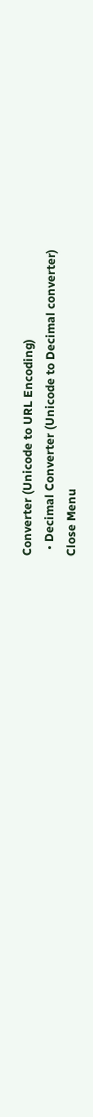Converter (Unicode to URL Encoding)
  • Decimal Converter (Unicode to Decimal converter)
Close Menu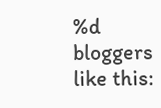%d bloggers like this: